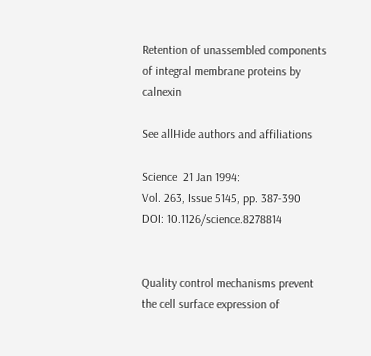Retention of unassembled components of integral membrane proteins by calnexin

See allHide authors and affiliations

Science  21 Jan 1994:
Vol. 263, Issue 5145, pp. 387-390
DOI: 10.1126/science.8278814


Quality control mechanisms prevent the cell surface expression of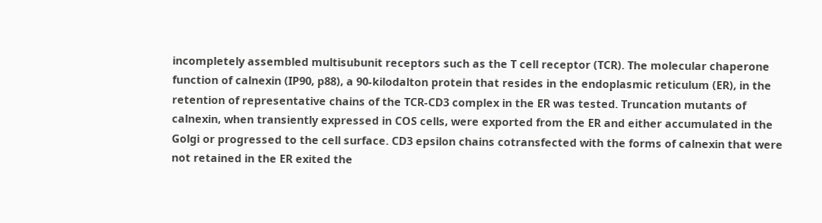incompletely assembled multisubunit receptors such as the T cell receptor (TCR). The molecular chaperone function of calnexin (IP90, p88), a 90-kilodalton protein that resides in the endoplasmic reticulum (ER), in the retention of representative chains of the TCR-CD3 complex in the ER was tested. Truncation mutants of calnexin, when transiently expressed in COS cells, were exported from the ER and either accumulated in the Golgi or progressed to the cell surface. CD3 epsilon chains cotransfected with the forms of calnexin that were not retained in the ER exited the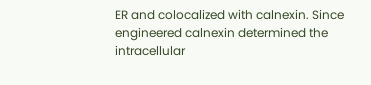ER and colocalized with calnexin. Since engineered calnexin determined the intracellular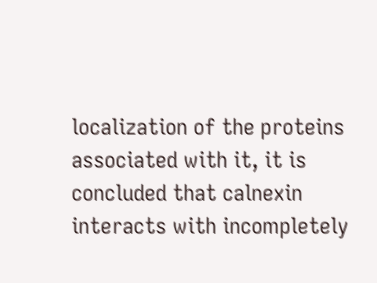localization of the proteins associated with it, it is concluded that calnexin interacts with incompletely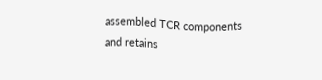assembled TCR components and retains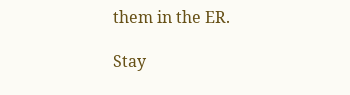them in the ER.

Stay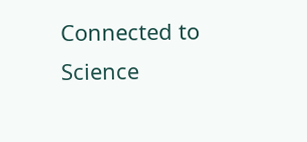Connected to Science